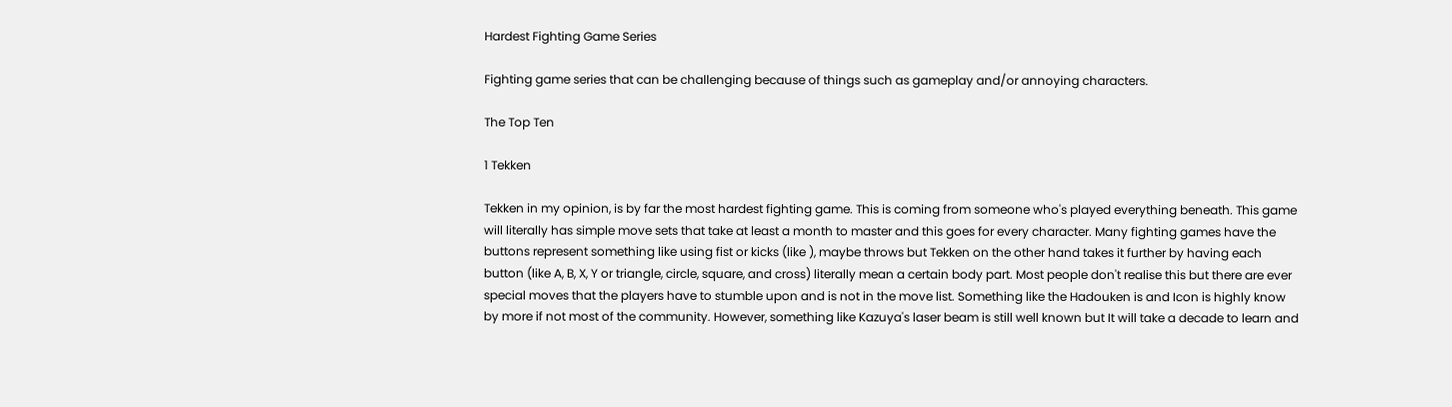Hardest Fighting Game Series

Fighting game series that can be challenging because of things such as gameplay and/or annoying characters.

The Top Ten

1 Tekken

Tekken in my opinion, is by far the most hardest fighting game. This is coming from someone who's played everything beneath. This game will literally has simple move sets that take at least a month to master and this goes for every character. Many fighting games have the buttons represent something like using fist or kicks (like ), maybe throws but Tekken on the other hand takes it further by having each button (like A, B, X, Y or triangle, circle, square, and cross) literally mean a certain body part. Most people don't realise this but there are ever special moves that the players have to stumble upon and is not in the move list. Something like the Hadouken is and Icon is highly know by more if not most of the community. However, something like Kazuya's laser beam is still well known but It will take a decade to learn and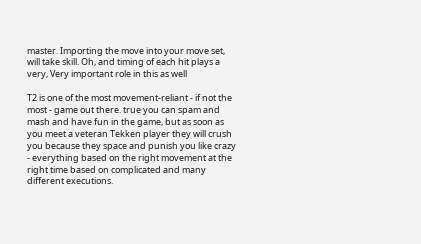master. Importing the move into your move set, will take skill. Oh, and timing of each hit plays a very, Very important role in this as well

T2 is one of the most movement-reliant - if not the most - game out there. true you can spam and mash and have fun in the game, but as soon as you meet a veteran Tekken player they will crush you because they space and punish you like crazy - everything based on the right movement at the right time based on complicated and many different executions.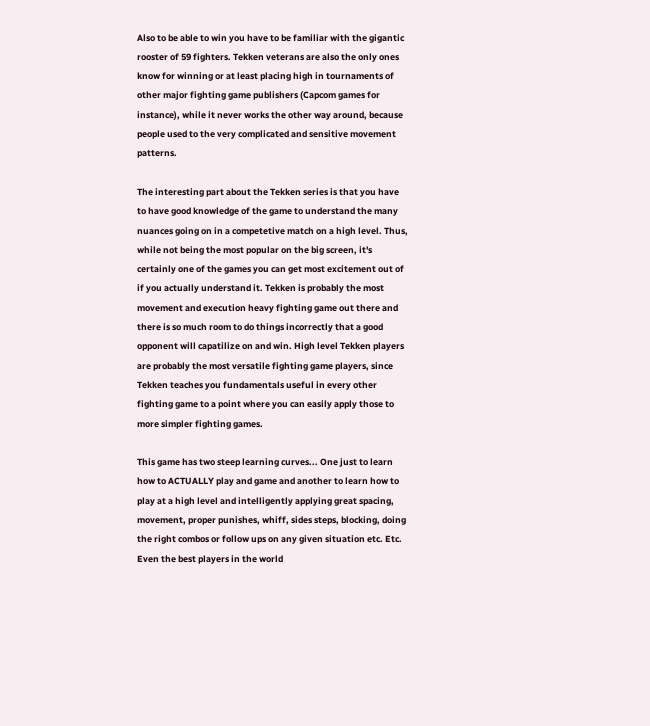Also to be able to win you have to be familiar with the gigantic rooster of 59 fighters. Tekken veterans are also the only ones know for winning or at least placing high in tournaments of other major fighting game publishers (Capcom games for instance), while it never works the other way around, because people used to the very complicated and sensitive movement patterns.

The interesting part about the Tekken series is that you have to have good knowledge of the game to understand the many nuances going on in a competetive match on a high level. Thus, while not being the most popular on the big screen, it's certainly one of the games you can get most excitement out of if you actually understand it. Tekken is probably the most movement and execution heavy fighting game out there and there is so much room to do things incorrectly that a good opponent will capatilize on and win. High level Tekken players are probably the most versatile fighting game players, since Tekken teaches you fundamentals useful in every other fighting game to a point where you can easily apply those to more simpler fighting games.

This game has two steep learning curves... One just to learn how to ACTUALLY play and game and another to learn how to play at a high level and intelligently applying great spacing, movement, proper punishes, whiff, sides steps, blocking, doing the right combos or follow ups on any given situation etc. Etc. Even the best players in the world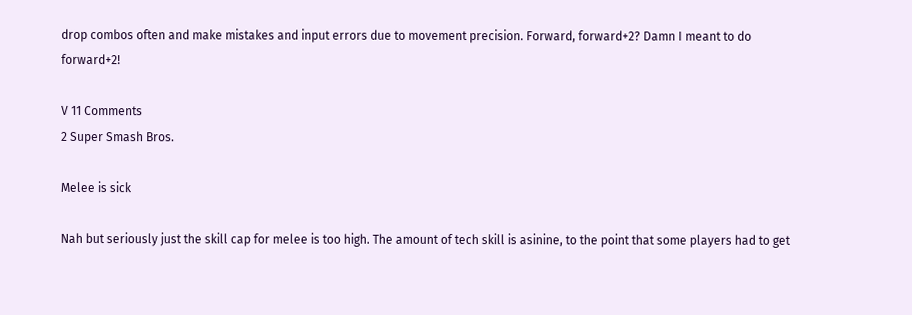drop combos often and make mistakes and input errors due to movement precision. Forward, forward+2? Damn I meant to do forward+2!

V 11 Comments
2 Super Smash Bros.

Melee is sick

Nah but seriously just the skill cap for melee is too high. The amount of tech skill is asinine, to the point that some players had to get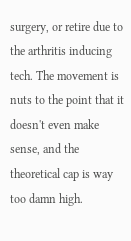surgery, or retire due to the arthritis inducing tech. The movement is nuts to the point that it doesn't even make sense, and the theoretical cap is way too damn high.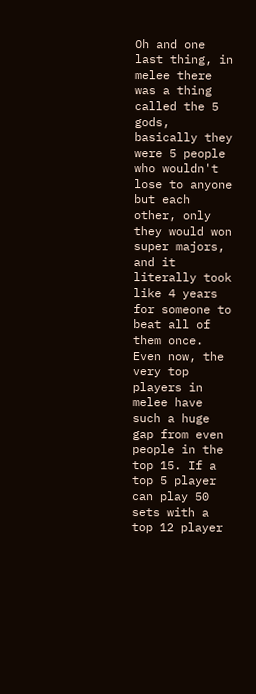Oh and one last thing, in melee there was a thing called the 5 gods, basically they were 5 people who wouldn't lose to anyone but each other, only they would won super majors, and it literally took like 4 years for someone to beat all of them once. Even now, the very top players in melee have such a huge gap from even people in the top 15. If a top 5 player can play 50 sets with a top 12 player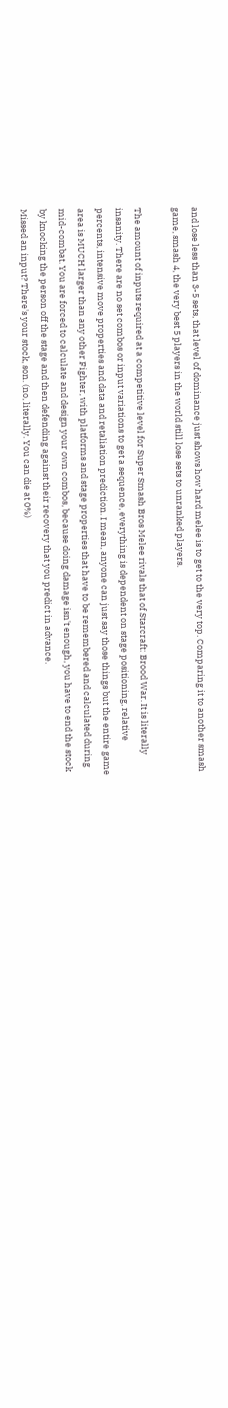and lose less than 3-5 sets, that level of dominance just shows how hard melee is to get to the very top. Comparing it to another smash game, smash 4, the very best 5 players in the world still lose sets to unranked players.

The amount of inputs required at a competitive level for Super Smash Bros Melee rivals that of Starcraft: Brood War. It is literally insanity. There are no set combos or input variations to get a sequence, everything is dependent on stage positioning, relative percents, intensive move properties and data and retaliation prediction. I mean, anyone can just say those things but the entire game area is MUCH larger than any other Fighter, with platforms and stage properties that have to be remembered and calculated during mid-combat. You are forced to calculate and design your own combos, because doing damage isn't enough, you have to end the stock by knocking the person off the stage and then defending against their recovery that you predict in advance.
Missed an input? There's your stock, son. (no, literally. You can die at 0%)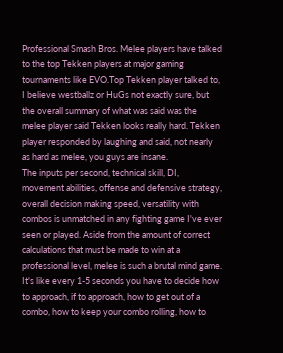Professional Smash Bros. Melee players have talked to the top Tekken players at major gaming tournaments like EVO.Top Tekken player talked to, I believe westballz or HuGs not exactly sure, but the overall summary of what was said was the melee player said Tekken looks really hard. Tekken player responded by laughing and said, not nearly as hard as melee, you guys are insane.
The inputs per second, technical skill, DI, movement abilities, offense and defensive strategy, overall decision making speed, versatility with combos is unmatched in any fighting game I've ever seen or played. Aside from the amount of correct calculations that must be made to win at a professional level, melee is such a brutal mind game. It's like every 1-5 seconds you have to decide how to approach, if to approach, how to get out of a combo, how to keep your combo rolling, how to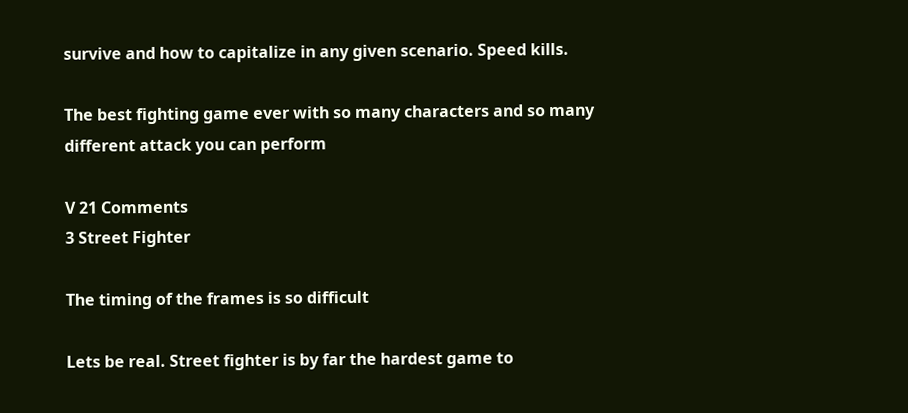survive and how to capitalize in any given scenario. Speed kills.

The best fighting game ever with so many characters and so many different attack you can perform

V 21 Comments
3 Street Fighter

The timing of the frames is so difficult

Lets be real. Street fighter is by far the hardest game to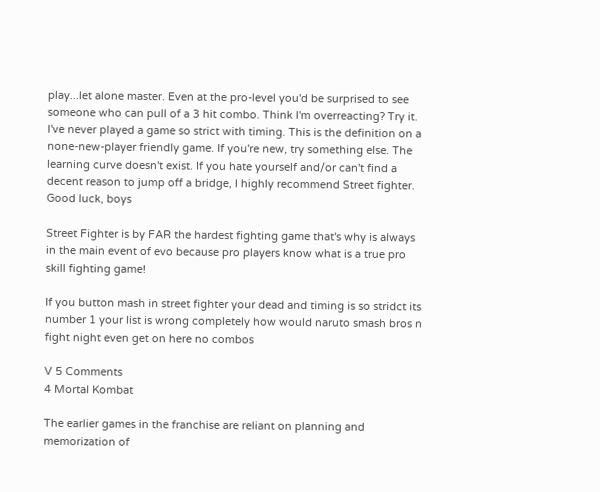play...let alone master. Even at the pro-level you'd be surprised to see someone who can pull of a 3 hit combo. Think I'm overreacting? Try it. I've never played a game so strict with timing. This is the definition on a none-new-player friendly game. If you're new, try something else. The learning curve doesn't exist. If you hate yourself and/or can't find a decent reason to jump off a bridge, I highly recommend Street fighter. Good luck, boys

Street Fighter is by FAR the hardest fighting game that's why is always in the main event of evo because pro players know what is a true pro skill fighting game!

If you button mash in street fighter your dead and timing is so stridct its number 1 your list is wrong completely how would naruto smash bros n fight night even get on here no combos

V 5 Comments
4 Mortal Kombat

The earlier games in the franchise are reliant on planning and memorization of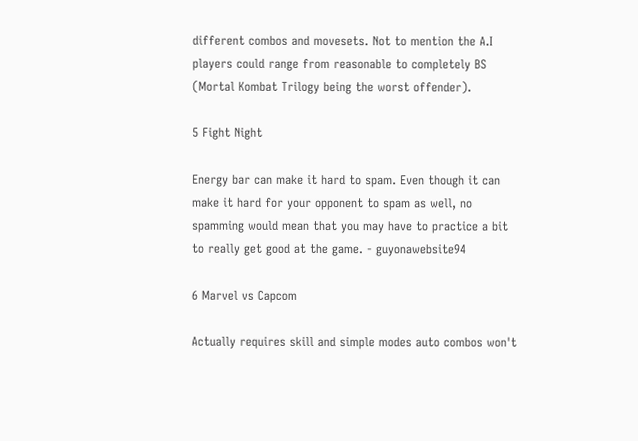different combos and movesets. Not to mention the A.I players could range from reasonable to completely BS (Mortal Kombat Trilogy being the worst offender).

5 Fight Night

Energy bar can make it hard to spam. Even though it can make it hard for your opponent to spam as well, no spamming would mean that you may have to practice a bit to really get good at the game. - guyonawebsite94

6 Marvel vs Capcom

Actually requires skill and simple modes auto combos won't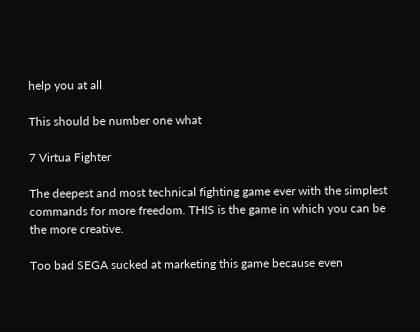help you at all

This should be number one what

7 Virtua Fighter

The deepest and most technical fighting game ever with the simplest commands for more freedom. THIS is the game in which you can be the more creative.

Too bad SEGA sucked at marketing this game because even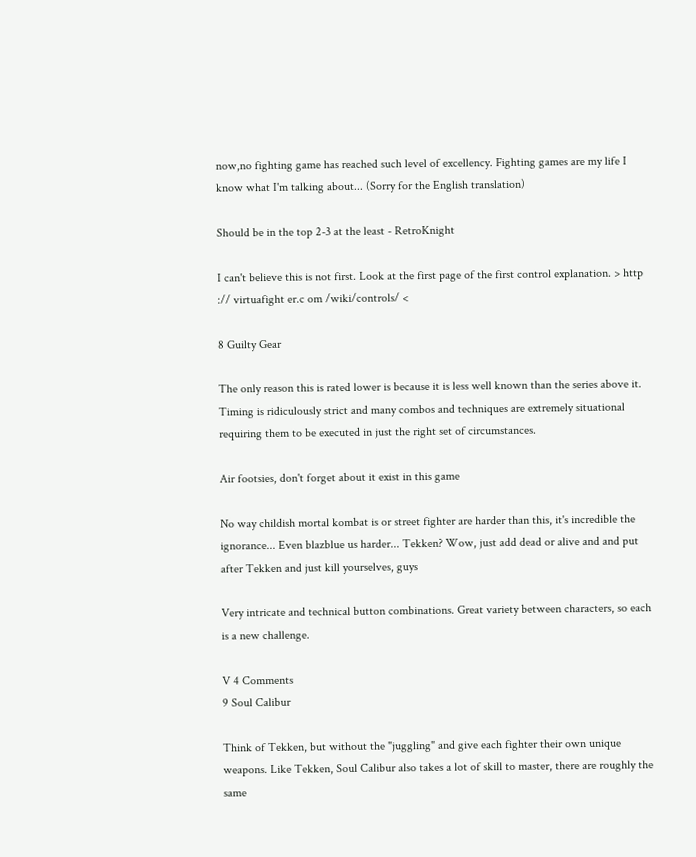now,no fighting game has reached such level of excellency. Fighting games are my life I know what I'm talking about... (Sorry for the English translation)

Should be in the top 2-3 at the least - RetroKnight

I can't believe this is not first. Look at the first page of the first control explanation. > http :// virtuafight er.c om /wiki/controls/ <

8 Guilty Gear

The only reason this is rated lower is because it is less well known than the series above it. Timing is ridiculously strict and many combos and techniques are extremely situational requiring them to be executed in just the right set of circumstances.

Air footsies, don't forget about it exist in this game

No way childish mortal kombat is or street fighter are harder than this, it's incredible the ignorance... Even blazblue us harder... Tekken? Wow, just add dead or alive and and put after Tekken and just kill yourselves, guys

Very intricate and technical button combinations. Great variety between characters, so each is a new challenge.

V 4 Comments
9 Soul Calibur

Think of Tekken, but without the "juggling" and give each fighter their own unique weapons. Like Tekken, Soul Calibur also takes a lot of skill to master, there are roughly the same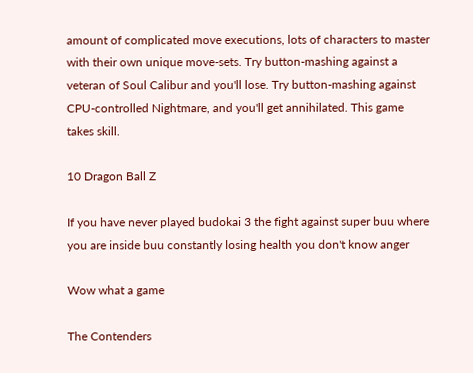amount of complicated move executions, lots of characters to master with their own unique move-sets. Try button-mashing against a veteran of Soul Calibur and you'll lose. Try button-mashing against CPU-controlled Nightmare, and you'll get annihilated. This game takes skill.

10 Dragon Ball Z

If you have never played budokai 3 the fight against super buu where you are inside buu constantly losing health you don't know anger

Wow what a game

The Contenders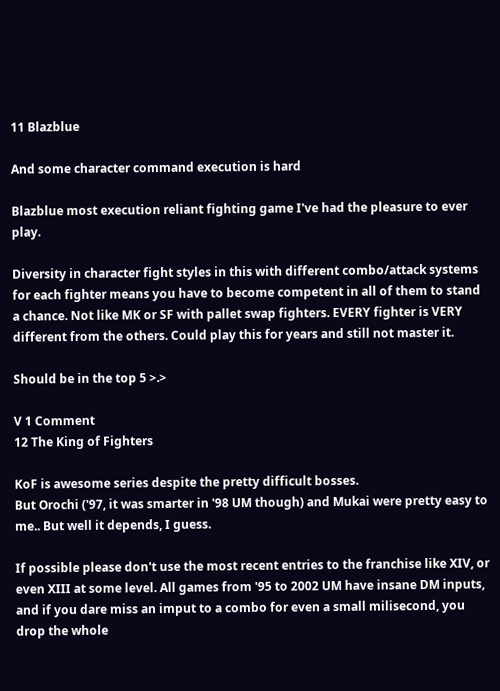11 Blazblue

And some character command execution is hard

Blazblue most execution reliant fighting game I've had the pleasure to ever play.

Diversity in character fight styles in this with different combo/attack systems for each fighter means you have to become competent in all of them to stand a chance. Not like MK or SF with pallet swap fighters. EVERY fighter is VERY different from the others. Could play this for years and still not master it.

Should be in the top 5 >.>

V 1 Comment
12 The King of Fighters

KoF is awesome series despite the pretty difficult bosses.
But Orochi ('97, it was smarter in '98 UM though) and Mukai were pretty easy to me.. But well it depends, I guess.

If possible please don't use the most recent entries to the franchise like XIV, or even XIII at some level. All games from '95 to 2002 UM have insane DM inputs, and if you dare miss an imput to a combo for even a small milisecond, you drop the whole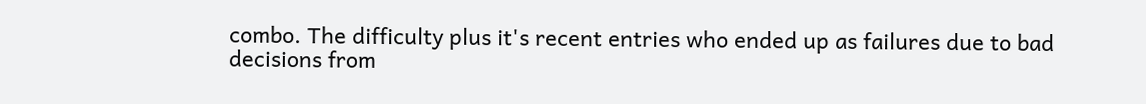combo. The difficulty plus it's recent entries who ended up as failures due to bad decisions from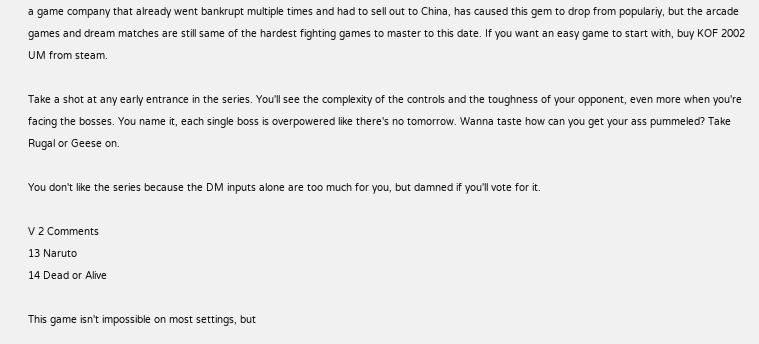a game company that already went bankrupt multiple times and had to sell out to China, has caused this gem to drop from populariy, but the arcade games and dream matches are still same of the hardest fighting games to master to this date. If you want an easy game to start with, buy KOF 2002 UM from steam.

Take a shot at any early entrance in the series. You'll see the complexity of the controls and the toughness of your opponent, even more when you're facing the bosses. You name it, each single boss is overpowered like there's no tomorrow. Wanna taste how can you get your ass pummeled? Take Rugal or Geese on.

You don't like the series because the DM inputs alone are too much for you, but damned if you'll vote for it.

V 2 Comments
13 Naruto
14 Dead or Alive

This game isn't impossible on most settings, but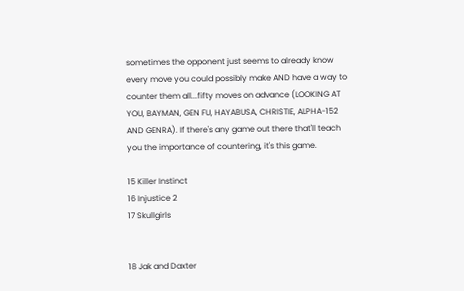sometimes the opponent just seems to already know every move you could possibly make AND have a way to counter them all...fifty moves on advance (LOOKING AT YOU, BAYMAN, GEN FU, HAYABUSA, CHRISTIE, ALPHA-152 AND GENRA). If there's any game out there that'll teach you the importance of countering, it's this game.

15 Killer Instinct
16 Injustice 2
17 Skullgirls


18 Jak and Daxter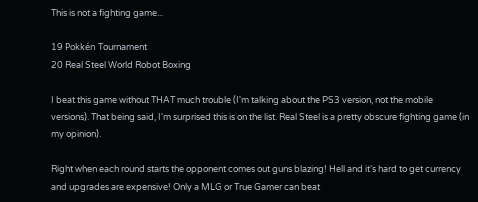This is not a fighting game...

19 Pokkén Tournament
20 Real Steel World Robot Boxing

I beat this game without THAT much trouble (I'm talking about the PS3 version, not the mobile versions). That being said, I'm surprised this is on the list. Real Steel is a pretty obscure fighting game (in my opinion).

Right when each round starts the opponent comes out guns blazing! Hell and it's hard to get currency and upgrades are expensive! Only a MLG or True Gamer can beat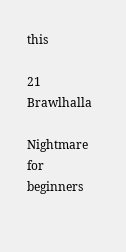this

21 Brawlhalla

Nightmare for beginners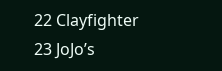22 Clayfighter
23 JoJo’s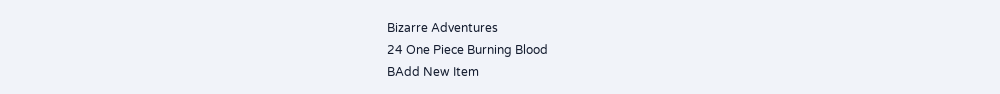Bizarre Adventures
24 One Piece Burning Blood
BAdd New Item